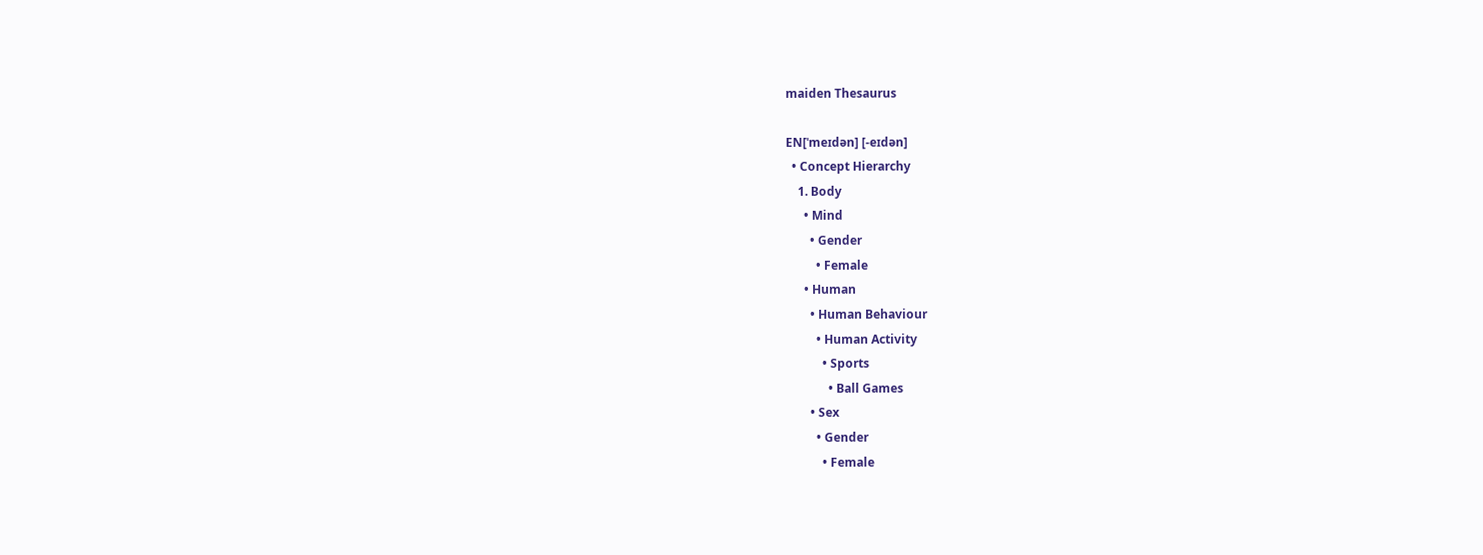maiden Thesaurus

EN[ˈmeɪdən] [-eɪdən]
  • Concept Hierarchy
    1. Body
      • Mind
        • Gender
          • Female
      • Human
        • Human Behaviour
          • Human Activity
            • Sports
              • Ball Games
        • Sex
          • Gender
            • Female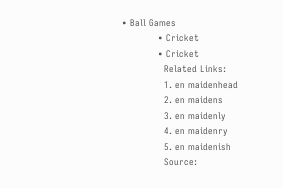• Ball Games
            • Cricket
            • Cricket
              Related Links:
              1. en maidenhead
              2. en maidens
              3. en maidenly
              4. en maidenry
              5. en maidenish
              Source: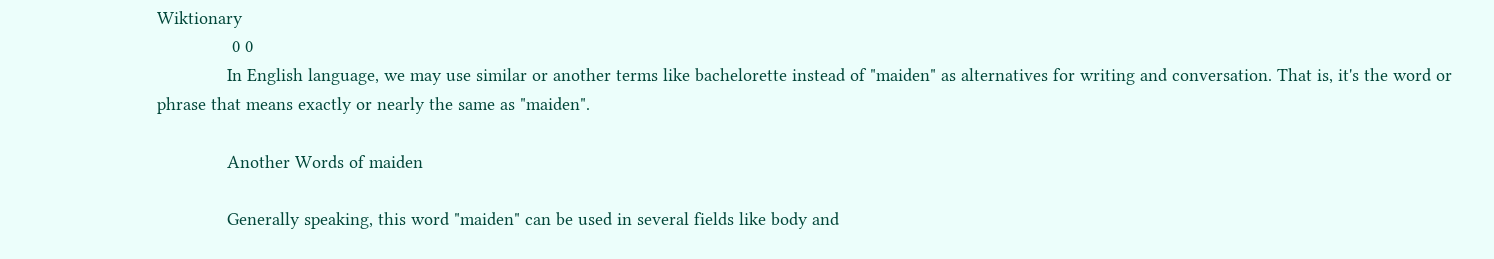Wiktionary
               0 0
              In English language, we may use similar or another terms like bachelorette instead of "maiden" as alternatives for writing and conversation. That is, it's the word or phrase that means exactly or nearly the same as "maiden".

              Another Words of maiden

              Generally speaking, this word "maiden" can be used in several fields like body and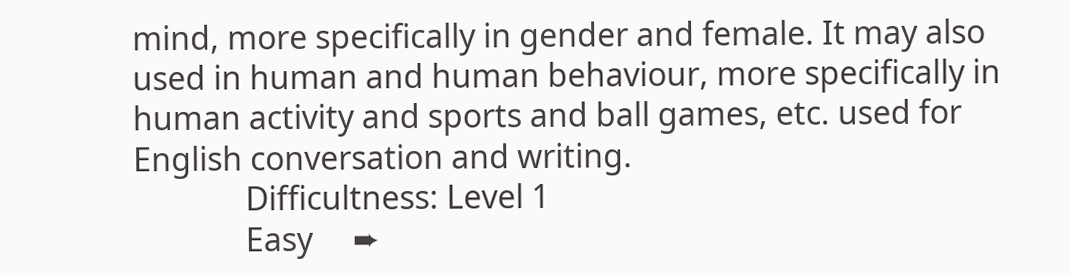mind, more specifically in gender and female. It may also used in human and human behaviour, more specifically in human activity and sports and ball games, etc. used for English conversation and writing.
              Difficultness: Level 1
              Easy     ➨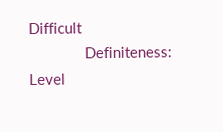Difficult
              Definiteness: Level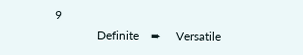9
              Definite    ➨     Versatile